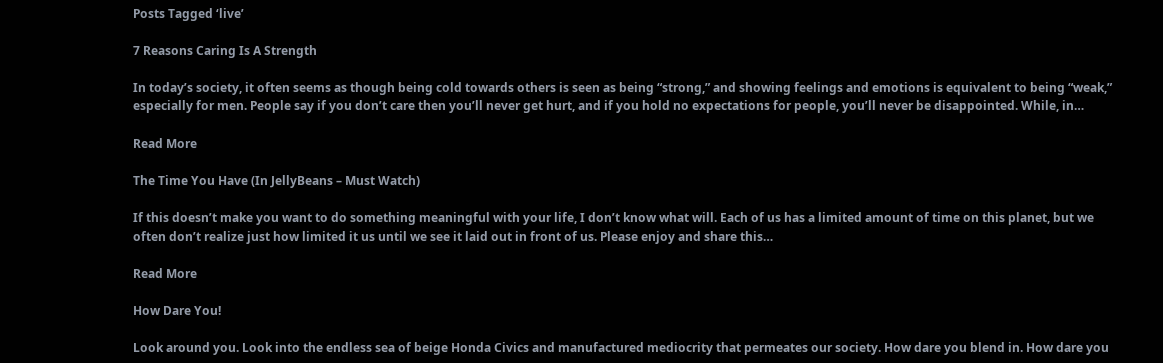Posts Tagged ‘live’

7 Reasons Caring Is A Strength

In today’s society, it often seems as though being cold towards others is seen as being “strong,” and showing feelings and emotions is equivalent to being “weak,” especially for men. People say if you don’t care then you’ll never get hurt, and if you hold no expectations for people, you’ll never be disappointed. While, in…

Read More

The Time You Have (In JellyBeans – Must Watch)

If this doesn’t make you want to do something meaningful with your life, I don’t know what will. Each of us has a limited amount of time on this planet, but we often don’t realize just how limited it us until we see it laid out in front of us. Please enjoy and share this…

Read More

How Dare You!

Look around you. Look into the endless sea of beige Honda Civics and manufactured mediocrity that permeates our society. How dare you blend in. How dare you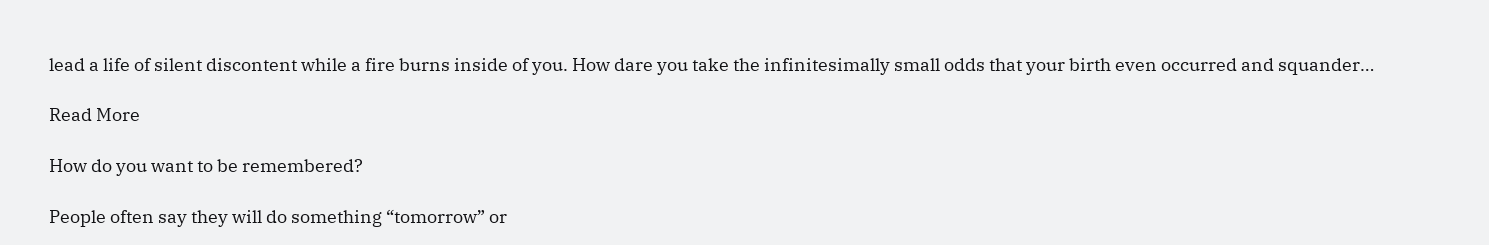lead a life of silent discontent while a fire burns inside of you. How dare you take the infinitesimally small odds that your birth even occurred and squander…

Read More

How do you want to be remembered?

People often say they will do something “tomorrow” or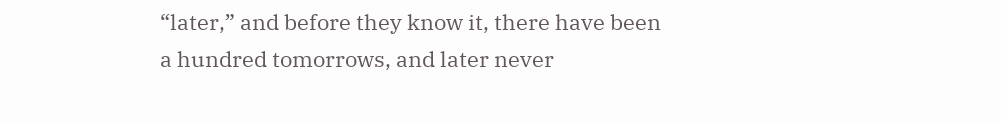“later,” and before they know it, there have been a hundred tomorrows, and later never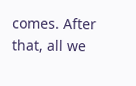comes. After that, all we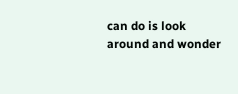can do is look around and wonder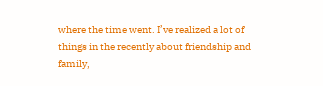where the time went. I’ve realized a lot of things in the recently about friendship and family,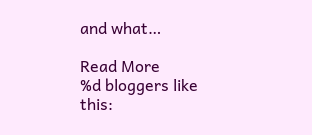and what…

Read More
%d bloggers like this: